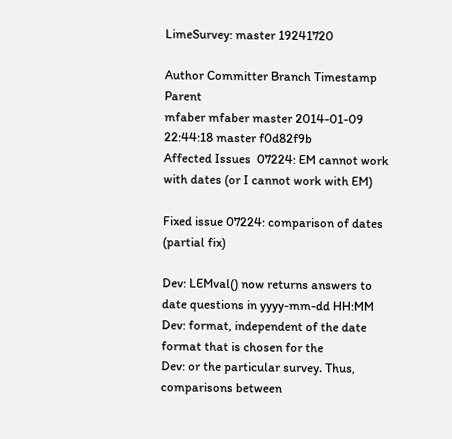LimeSurvey: master 19241720

Author Committer Branch Timestamp Parent
mfaber mfaber master 2014-01-09 22:44:18 master f0d82f9b
Affected Issues  07224: EM cannot work with dates (or I cannot work with EM)

Fixed issue 07224: comparison of dates (partial fix)

Dev: LEMval() now returns answers to date questions in yyyy-mm-dd HH:MM
Dev: format, independent of the date format that is chosen for the
Dev: or the particular survey. Thus, comparisons between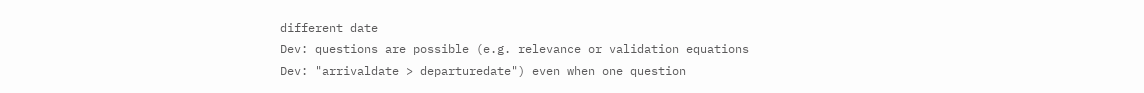different date
Dev: questions are possible (e.g. relevance or validation equations
Dev: "arrivaldate > departuredate") even when one question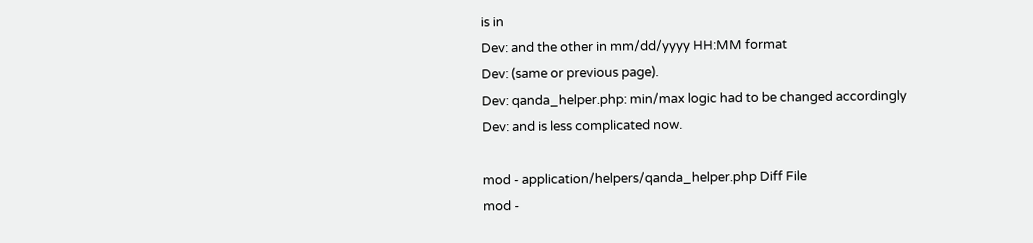is in
Dev: and the other in mm/dd/yyyy HH:MM format
Dev: (same or previous page).
Dev: qanda_helper.php: min/max logic had to be changed accordingly
Dev: and is less complicated now.

mod - application/helpers/qanda_helper.php Diff File
mod -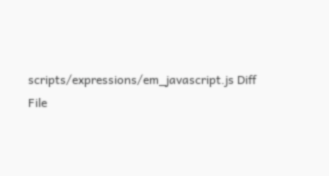scripts/expressions/em_javascript.js Diff File